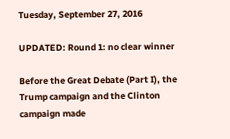Tuesday, September 27, 2016

UPDATED: Round 1: no clear winner

Before the Great Debate (Part I), the Trump campaign and the Clinton campaign made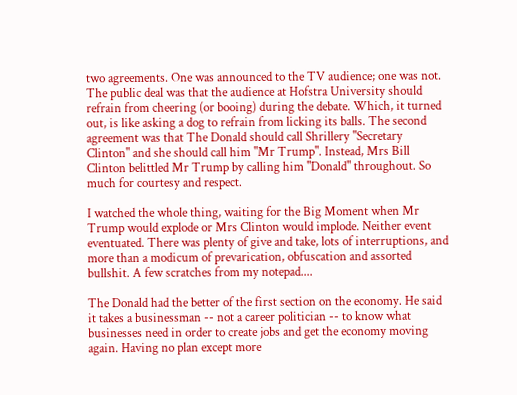two agreements. One was announced to the TV audience; one was not. The public deal was that the audience at Hofstra University should refrain from cheering (or booing) during the debate. Which, it turned out, is like asking a dog to refrain from licking its balls. The second agreement was that The Donald should call Shrillery "Secretary Clinton" and she should call him "Mr Trump". Instead, Mrs Bill Clinton belittled Mr Trump by calling him "Donald" throughout. So much for courtesy and respect.

I watched the whole thing, waiting for the Big Moment when Mr Trump would explode or Mrs Clinton would implode. Neither event eventuated. There was plenty of give and take, lots of interruptions, and more than a modicum of prevarication, obfuscation and assorted bullshit. A few scratches from my notepad....

The Donald had the better of the first section on the economy. He said it takes a businessman -- not a career politician -- to know what businesses need in order to create jobs and get the economy moving again. Having no plan except more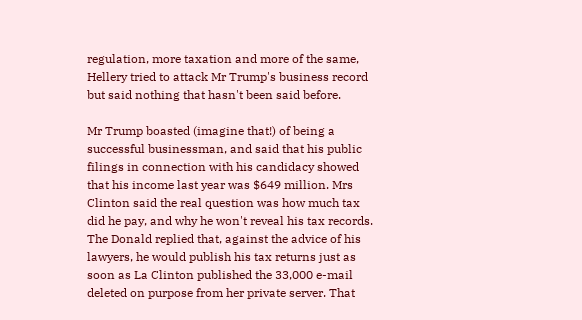regulation, more taxation and more of the same, Hellery tried to attack Mr Trump's business record but said nothing that hasn't been said before.

Mr Trump boasted (imagine that!) of being a successful businessman, and said that his public filings in connection with his candidacy showed that his income last year was $649 million. Mrs Clinton said the real question was how much tax did he pay, and why he won't reveal his tax records. The Donald replied that, against the advice of his lawyers, he would publish his tax returns just as soon as La Clinton published the 33,000 e-mail deleted on purpose from her private server. That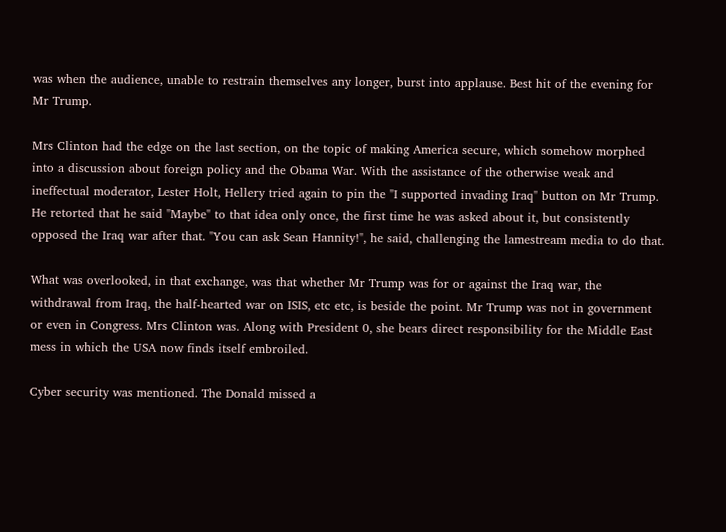was when the audience, unable to restrain themselves any longer, burst into applause. Best hit of the evening for Mr Trump.

Mrs Clinton had the edge on the last section, on the topic of making America secure, which somehow morphed into a discussion about foreign policy and the Obama War. With the assistance of the otherwise weak and ineffectual moderator, Lester Holt, Hellery tried again to pin the "I supported invading Iraq" button on Mr Trump. He retorted that he said "Maybe" to that idea only once, the first time he was asked about it, but consistently opposed the Iraq war after that. "You can ask Sean Hannity!", he said, challenging the lamestream media to do that.

What was overlooked, in that exchange, was that whether Mr Trump was for or against the Iraq war, the withdrawal from Iraq, the half-hearted war on ISIS, etc etc, is beside the point. Mr Trump was not in government or even in Congress. Mrs Clinton was. Along with President 0, she bears direct responsibility for the Middle East mess in which the USA now finds itself embroiled.

Cyber security was mentioned. The Donald missed a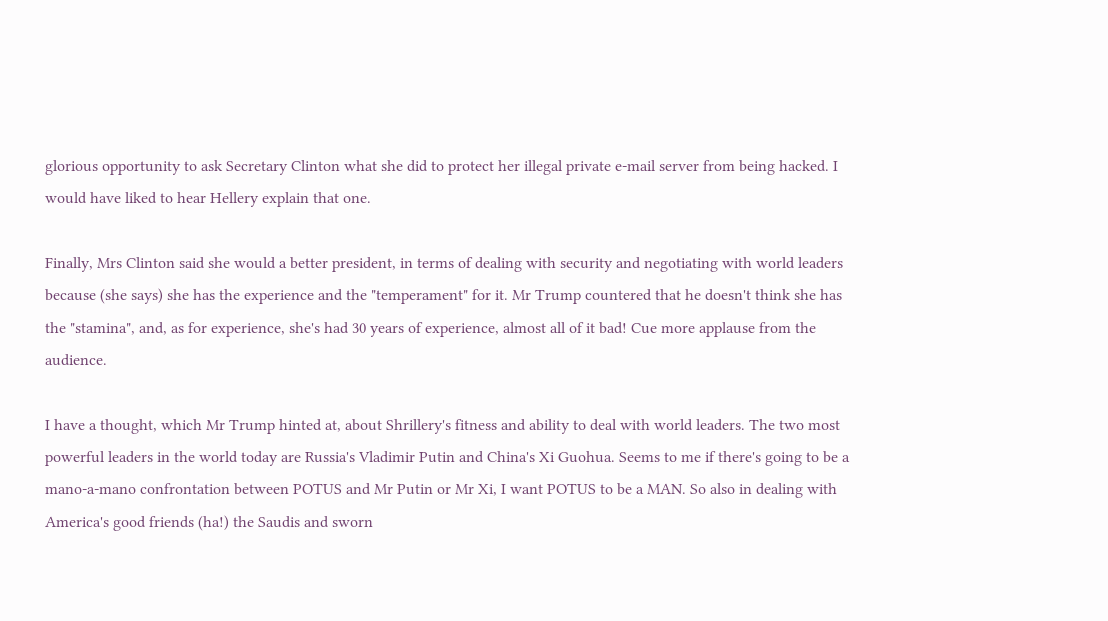glorious opportunity to ask Secretary Clinton what she did to protect her illegal private e-mail server from being hacked. I would have liked to hear Hellery explain that one.

Finally, Mrs Clinton said she would a better president, in terms of dealing with security and negotiating with world leaders because (she says) she has the experience and the "temperament" for it. Mr Trump countered that he doesn't think she has the "stamina", and, as for experience, she's had 30 years of experience, almost all of it bad! Cue more applause from the audience.

I have a thought, which Mr Trump hinted at, about Shrillery's fitness and ability to deal with world leaders. The two most powerful leaders in the world today are Russia's Vladimir Putin and China's Xi Guohua. Seems to me if there's going to be a mano-a-mano confrontation between POTUS and Mr Putin or Mr Xi, I want POTUS to be a MAN. So also in dealing with America's good friends (ha!) the Saudis and sworn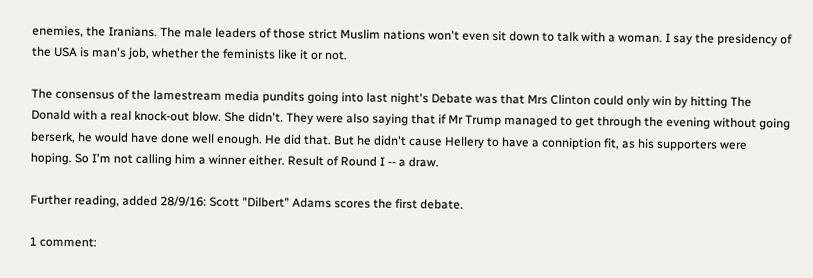enemies, the Iranians. The male leaders of those strict Muslim nations won't even sit down to talk with a woman. I say the presidency of the USA is man's job, whether the feminists like it or not.

The consensus of the lamestream media pundits going into last night's Debate was that Mrs Clinton could only win by hitting The Donald with a real knock-out blow. She didn't. They were also saying that if Mr Trump managed to get through the evening without going berserk, he would have done well enough. He did that. But he didn't cause Hellery to have a conniption fit, as his supporters were hoping. So I'm not calling him a winner either. Result of Round I -- a draw.

Further reading, added 28/9/16: Scott "Dilbert" Adams scores the first debate.

1 comment: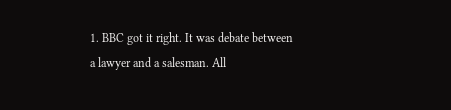1. BBC got it right. It was debate between a lawyer and a salesman. All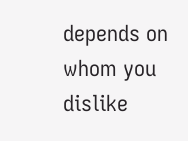depends on whom you dislike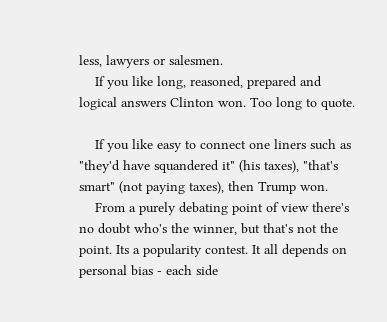less, lawyers or salesmen.
    If you like long, reasoned, prepared and logical answers Clinton won. Too long to quote.

    If you like easy to connect one liners such as "they'd have squandered it" (his taxes), "that's smart" (not paying taxes), then Trump won.
    From a purely debating point of view there's no doubt who's the winner, but that's not the point. Its a popularity contest. It all depends on personal bias - each side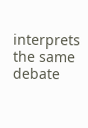interprets the same debate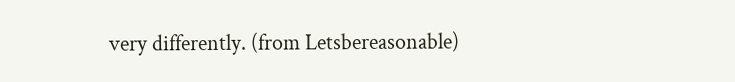very differently. (from Letsbereasonable)